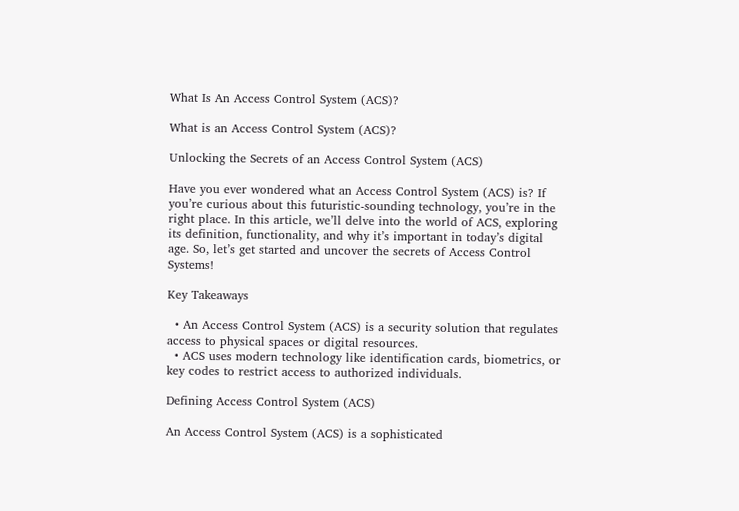What Is An Access Control System (ACS)?

What is an Access Control System (ACS)?

Unlocking the Secrets of an Access Control System (ACS)

Have you ever wondered what an Access Control System (ACS) is? If you’re curious about this futuristic-sounding technology, you’re in the right place. In this article, we’ll delve into the world of ACS, exploring its definition, functionality, and why it’s important in today’s digital age. So, let’s get started and uncover the secrets of Access Control Systems!

Key Takeaways

  • An Access Control System (ACS) is a security solution that regulates access to physical spaces or digital resources.
  • ACS uses modern technology like identification cards, biometrics, or key codes to restrict access to authorized individuals.

Defining Access Control System (ACS)

An Access Control System (ACS) is a sophisticated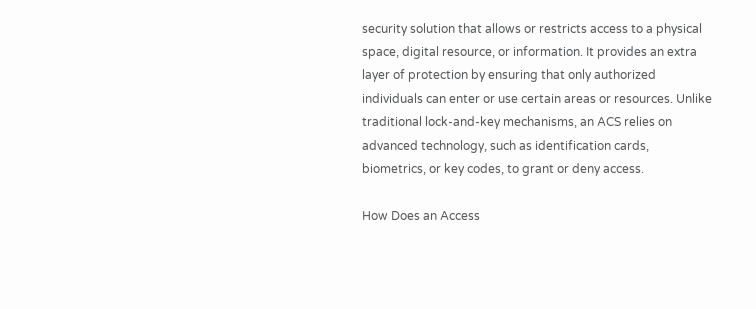security solution that allows or restricts access to a physical space, digital resource, or information. It provides an extra layer of protection by ensuring that only authorized individuals can enter or use certain areas or resources. Unlike traditional lock-and-key mechanisms, an ACS relies on advanced technology, such as identification cards, biometrics, or key codes, to grant or deny access.

How Does an Access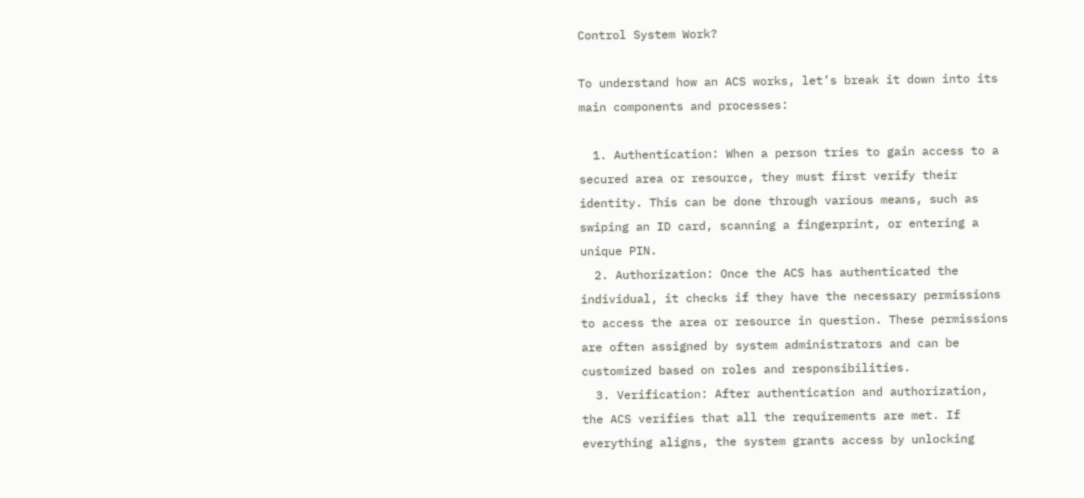Control System Work?

To understand how an ACS works, let’s break it down into its main components and processes:

  1. Authentication: When a person tries to gain access to a secured area or resource, they must first verify their identity. This can be done through various means, such as swiping an ID card, scanning a fingerprint, or entering a unique PIN.
  2. Authorization: Once the ACS has authenticated the individual, it checks if they have the necessary permissions to access the area or resource in question. These permissions are often assigned by system administrators and can be customized based on roles and responsibilities.
  3. Verification: After authentication and authorization, the ACS verifies that all the requirements are met. If everything aligns, the system grants access by unlocking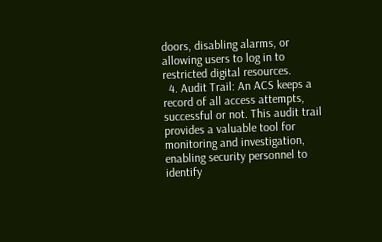doors, disabling alarms, or allowing users to log in to restricted digital resources.
  4. Audit Trail: An ACS keeps a record of all access attempts, successful or not. This audit trail provides a valuable tool for monitoring and investigation, enabling security personnel to identify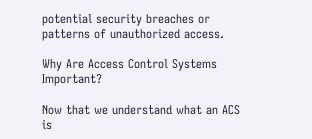potential security breaches or patterns of unauthorized access.

Why Are Access Control Systems Important?

Now that we understand what an ACS is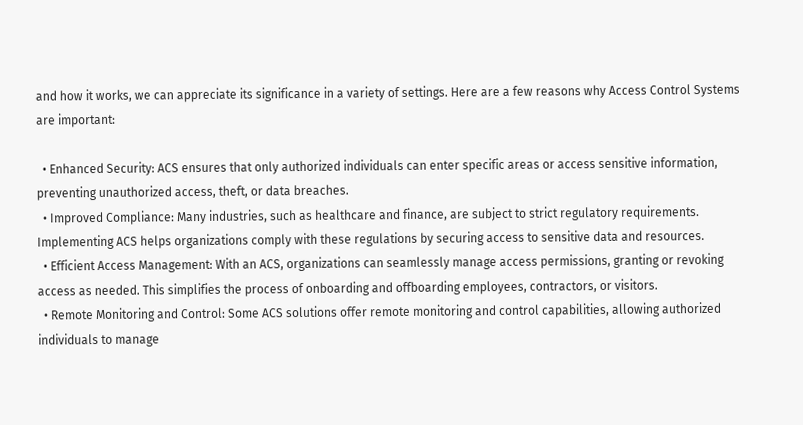and how it works, we can appreciate its significance in a variety of settings. Here are a few reasons why Access Control Systems are important:

  • Enhanced Security: ACS ensures that only authorized individuals can enter specific areas or access sensitive information, preventing unauthorized access, theft, or data breaches.
  • Improved Compliance: Many industries, such as healthcare and finance, are subject to strict regulatory requirements. Implementing ACS helps organizations comply with these regulations by securing access to sensitive data and resources.
  • Efficient Access Management: With an ACS, organizations can seamlessly manage access permissions, granting or revoking access as needed. This simplifies the process of onboarding and offboarding employees, contractors, or visitors.
  • Remote Monitoring and Control: Some ACS solutions offer remote monitoring and control capabilities, allowing authorized individuals to manage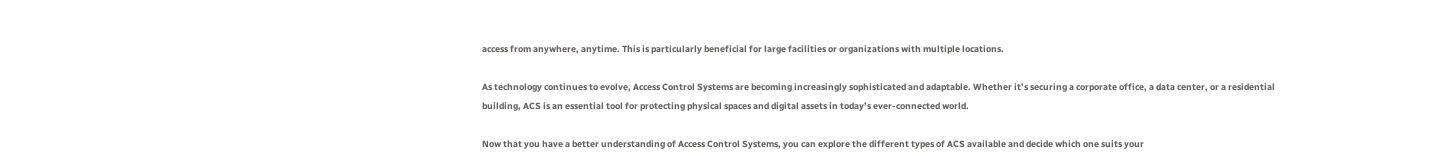access from anywhere, anytime. This is particularly beneficial for large facilities or organizations with multiple locations.

As technology continues to evolve, Access Control Systems are becoming increasingly sophisticated and adaptable. Whether it’s securing a corporate office, a data center, or a residential building, ACS is an essential tool for protecting physical spaces and digital assets in today’s ever-connected world.

Now that you have a better understanding of Access Control Systems, you can explore the different types of ACS available and decide which one suits your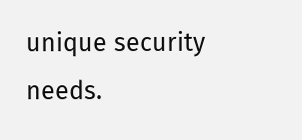unique security needs.